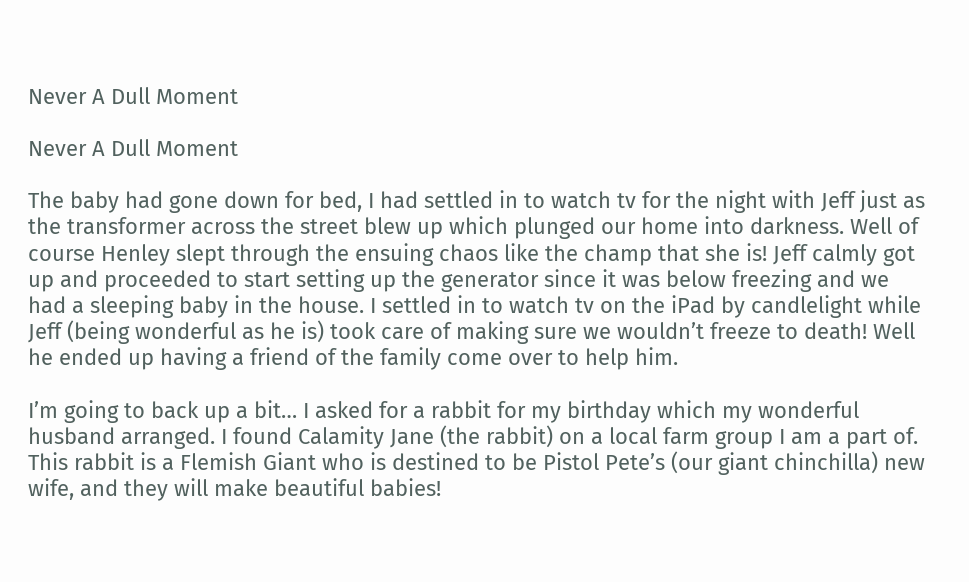Never A Dull Moment

Never A Dull Moment

The baby had gone down for bed, I had settled in to watch tv for the night with Jeff just as the transformer across the street blew up which plunged our home into darkness. Well of course Henley slept through the ensuing chaos like the champ that she is! Jeff calmly got up and proceeded to start setting up the generator since it was below freezing and we had a sleeping baby in the house. I settled in to watch tv on the iPad by candlelight while Jeff (being wonderful as he is) took care of making sure we wouldn’t freeze to death! Well he ended up having a friend of the family come over to help him.

I’m going to back up a bit… I asked for a rabbit for my birthday which my wonderful husband arranged. I found Calamity Jane (the rabbit) on a local farm group I am a part of. This rabbit is a Flemish Giant who is destined to be Pistol Pete’s (our giant chinchilla) new wife, and they will make beautiful babies!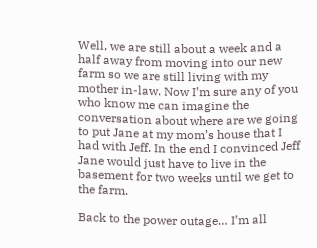Well, we are still about a week and a half away from moving into our new farm so we are still living with my mother in-law. Now I’m sure any of you who know me can imagine the conversation about where are we going to put Jane at my mom’s house that I had with Jeff. In the end I convinced Jeff Jane would just have to live in the basement for two weeks until we get to the farm.

Back to the power outage… I’m all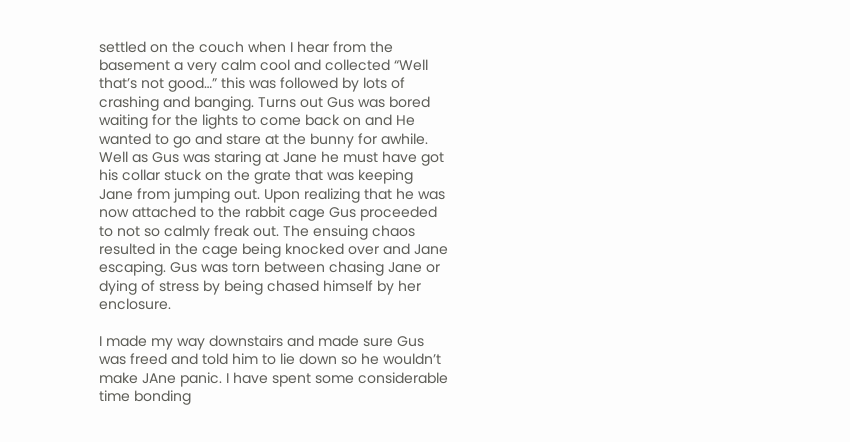settled on the couch when I hear from the basement a very calm cool and collected “Well that’s not good…” this was followed by lots of crashing and banging. Turns out Gus was bored waiting for the lights to come back on and He wanted to go and stare at the bunny for awhile. Well as Gus was staring at Jane he must have got his collar stuck on the grate that was keeping Jane from jumping out. Upon realizing that he was now attached to the rabbit cage Gus proceeded to not so calmly freak out. The ensuing chaos resulted in the cage being knocked over and Jane escaping. Gus was torn between chasing Jane or dying of stress by being chased himself by her enclosure.

I made my way downstairs and made sure Gus was freed and told him to lie down so he wouldn’t make JAne panic. I have spent some considerable time bonding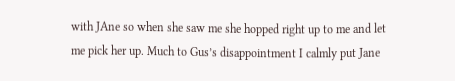with JAne so when she saw me she hopped right up to me and let me pick her up. Much to Gus’s disappointment I calmly put Jane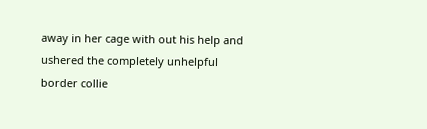away in her cage with out his help and ushered the completely unhelpful border collie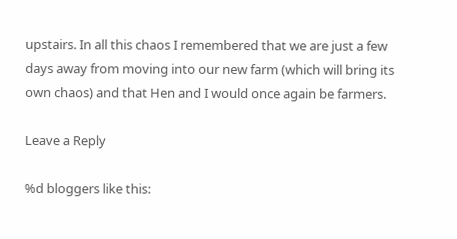upstairs. In all this chaos I remembered that we are just a few days away from moving into our new farm (which will bring its own chaos) and that Hen and I would once again be farmers.

Leave a Reply

%d bloggers like this: